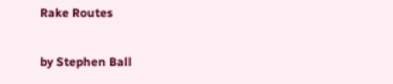Rake Routes

by Stephen Ball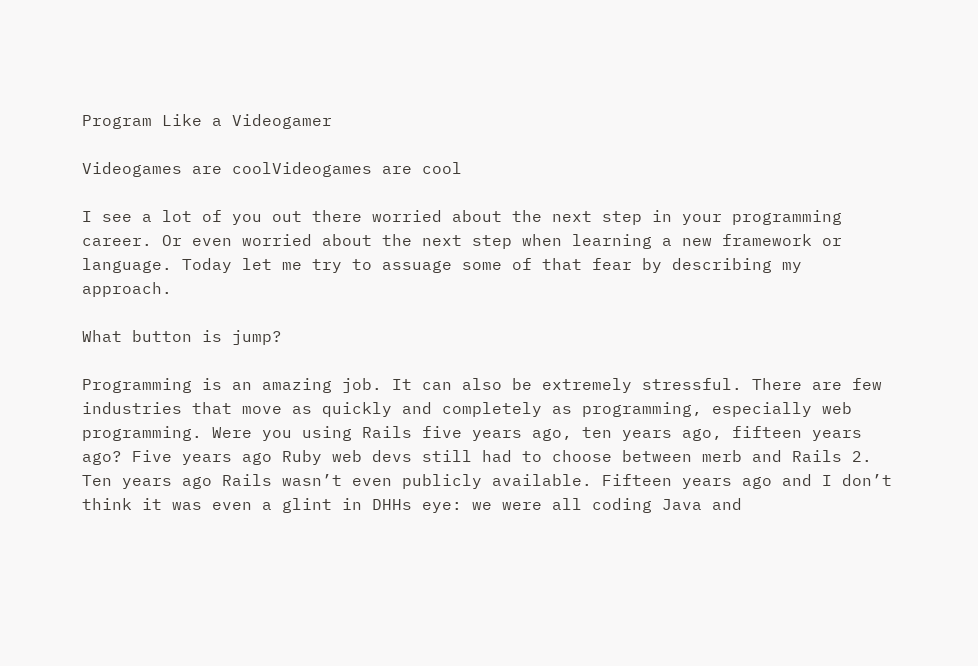Program Like a Videogamer

Videogames are coolVideogames are cool

I see a lot of you out there worried about the next step in your programming career. Or even worried about the next step when learning a new framework or language. Today let me try to assuage some of that fear by describing my approach.

What button is jump?

Programming is an amazing job. It can also be extremely stressful. There are few industries that move as quickly and completely as programming, especially web programming. Were you using Rails five years ago, ten years ago, fifteen years ago? Five years ago Ruby web devs still had to choose between merb and Rails 2. Ten years ago Rails wasn’t even publicly available. Fifteen years ago and I don’t think it was even a glint in DHHs eye: we were all coding Java and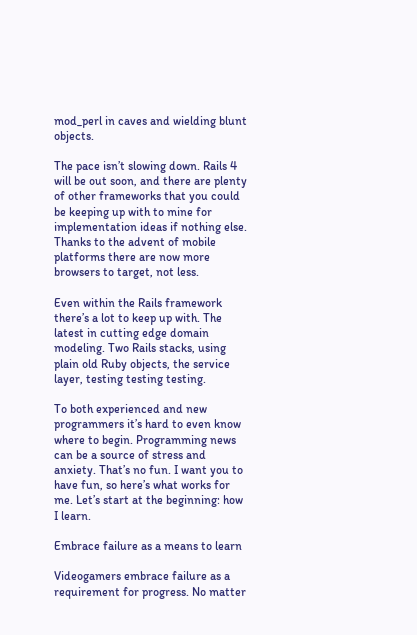mod_perl in caves and wielding blunt objects.

The pace isn’t slowing down. Rails 4 will be out soon, and there are plenty of other frameworks that you could be keeping up with to mine for implementation ideas if nothing else. Thanks to the advent of mobile platforms there are now more browsers to target, not less.

Even within the Rails framework there’s a lot to keep up with. The latest in cutting edge domain modeling. Two Rails stacks, using plain old Ruby objects, the service layer, testing testing testing.

To both experienced and new programmers it’s hard to even know where to begin. Programming news can be a source of stress and anxiety. That’s no fun. I want you to have fun, so here’s what works for me. Let’s start at the beginning: how I learn.

Embrace failure as a means to learn

Videogamers embrace failure as a requirement for progress. No matter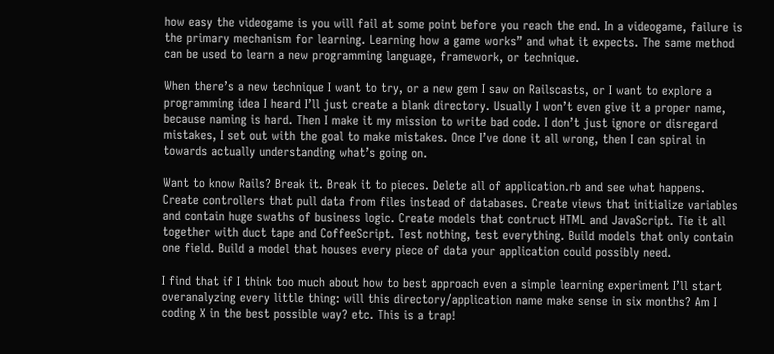how easy the videogame is you will fail at some point before you reach the end. In a videogame, failure is the primary mechanism for learning. Learning how a game works” and what it expects. The same method can be used to learn a new programming language, framework, or technique.

When there’s a new technique I want to try, or a new gem I saw on Railscasts, or I want to explore a programming idea I heard I’ll just create a blank directory. Usually I won’t even give it a proper name, because naming is hard. Then I make it my mission to write bad code. I don’t just ignore or disregard mistakes, I set out with the goal to make mistakes. Once I’ve done it all wrong, then I can spiral in towards actually understanding what’s going on.

Want to know Rails? Break it. Break it to pieces. Delete all of application.rb and see what happens. Create controllers that pull data from files instead of databases. Create views that initialize variables and contain huge swaths of business logic. Create models that contruct HTML and JavaScript. Tie it all together with duct tape and CoffeeScript. Test nothing, test everything. Build models that only contain one field. Build a model that houses every piece of data your application could possibly need.

I find that if I think too much about how to best approach even a simple learning experiment I’ll start overanalyzing every little thing: will this directory/application name make sense in six months? Am I coding X in the best possible way? etc. This is a trap!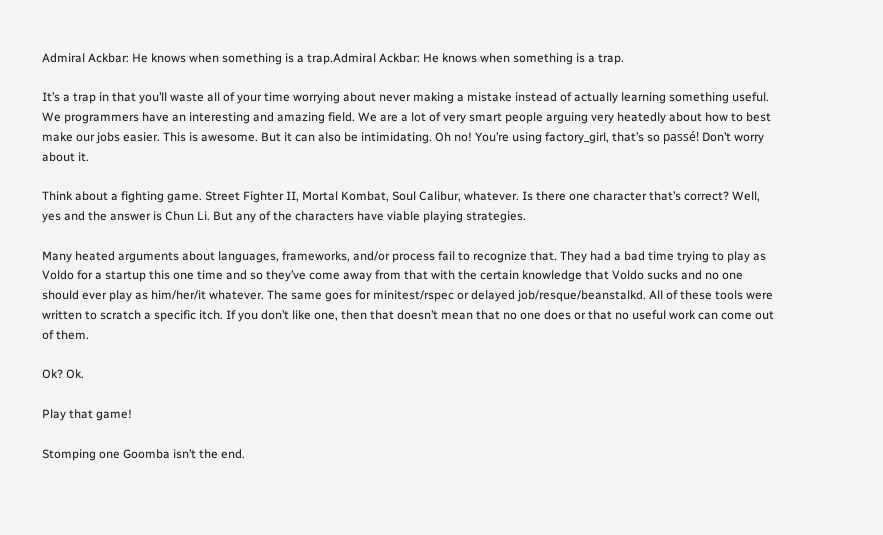Admiral Ackbar: He knows when something is a trap.Admiral Ackbar: He knows when something is a trap.

It’s a trap in that you’ll waste all of your time worrying about never making a mistake instead of actually learning something useful. We programmers have an interesting and amazing field. We are a lot of very smart people arguing very heatedly about how to best make our jobs easier. This is awesome. But it can also be intimidating. Oh no! You’re using factory_girl, that’s so passé! Don’t worry about it.

Think about a fighting game. Street Fighter II, Mortal Kombat, Soul Calibur, whatever. Is there one character that’s correct? Well, yes and the answer is Chun Li. But any of the characters have viable playing strategies.

Many heated arguments about languages, frameworks, and/or process fail to recognize that. They had a bad time trying to play as Voldo for a startup this one time and so they’ve come away from that with the certain knowledge that Voldo sucks and no one should ever play as him/her/it whatever. The same goes for minitest/rspec or delayed job/resque/beanstalkd. All of these tools were written to scratch a specific itch. If you don’t like one, then that doesn’t mean that no one does or that no useful work can come out of them.

Ok? Ok.

Play that game!

Stomping one Goomba isn’t the end.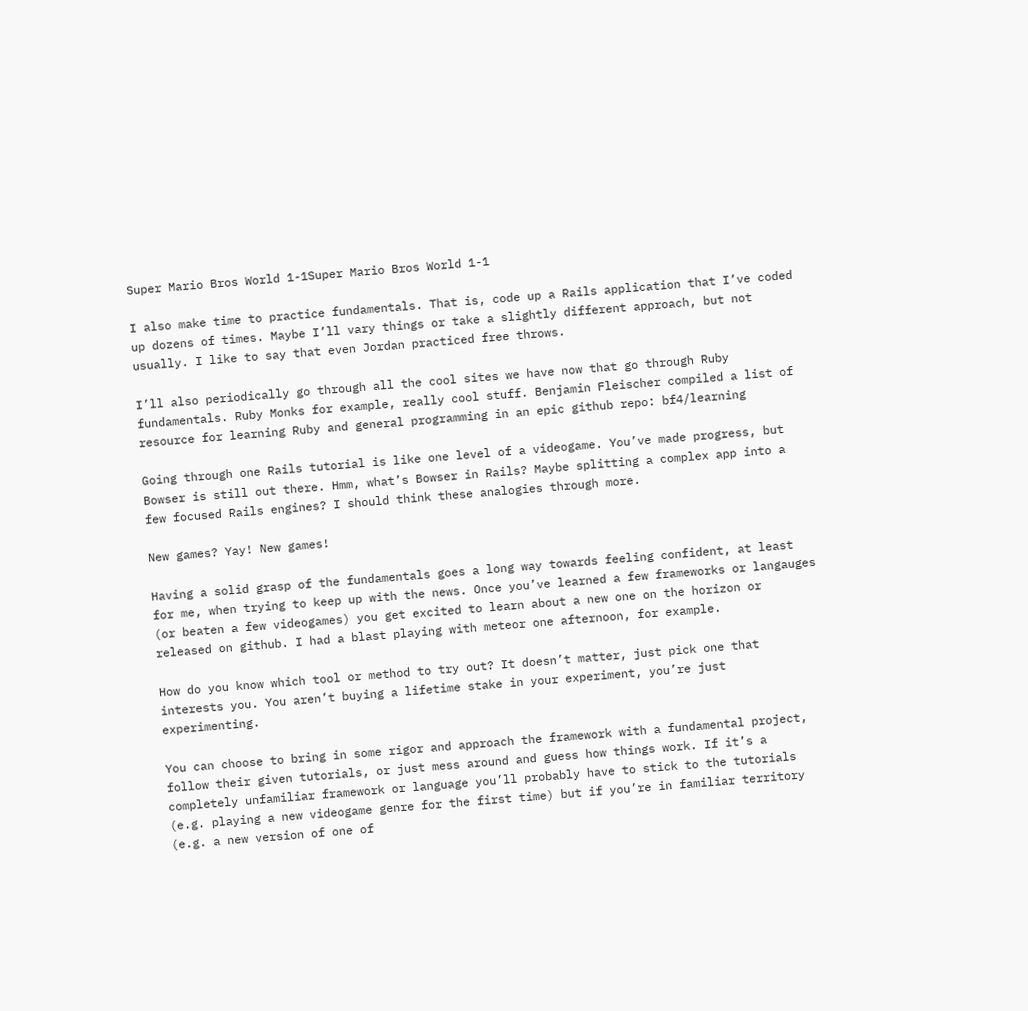Super Mario Bros World 1-1Super Mario Bros World 1-1

I also make time to practice fundamentals. That is, code up a Rails application that I’ve coded up dozens of times. Maybe I’ll vary things or take a slightly different approach, but not usually. I like to say that even Jordan practiced free throws.

I’ll also periodically go through all the cool sites we have now that go through Ruby fundamentals. Ruby Monks for example, really cool stuff. Benjamin Fleischer compiled a list of resource for learning Ruby and general programming in an epic github repo: bf4/learning

Going through one Rails tutorial is like one level of a videogame. You’ve made progress, but Bowser is still out there. Hmm, what’s Bowser in Rails? Maybe splitting a complex app into a few focused Rails engines? I should think these analogies through more.

New games? Yay! New games!

Having a solid grasp of the fundamentals goes a long way towards feeling confident, at least for me, when trying to keep up with the news. Once you’ve learned a few frameworks or langauges (or beaten a few videogames) you get excited to learn about a new one on the horizon or released on github. I had a blast playing with meteor one afternoon, for example.

How do you know which tool or method to try out? It doesn’t matter, just pick one that interests you. You aren’t buying a lifetime stake in your experiment, you’re just experimenting.

You can choose to bring in some rigor and approach the framework with a fundamental project, follow their given tutorials, or just mess around and guess how things work. If it’s a completely unfamiliar framework or language you’ll probably have to stick to the tutorials (e.g. playing a new videogame genre for the first time) but if you’re in familiar territory (e.g. a new version of one of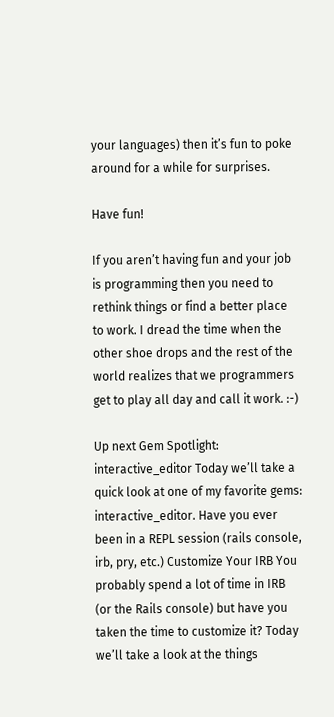your languages) then it’s fun to poke around for a while for surprises.

Have fun!

If you aren’t having fun and your job is programming then you need to rethink things or find a better place to work. I dread the time when the other shoe drops and the rest of the world realizes that we programmers get to play all day and call it work. :-)

Up next Gem Spotlight: interactive_editor Today we’ll take a quick look at one of my favorite gems: interactive_editor. Have you ever been in a REPL session (rails console, irb, pry, etc.) Customize Your IRB You probably spend a lot of time in IRB (or the Rails console) but have you taken the time to customize it? Today we’ll take a look at the things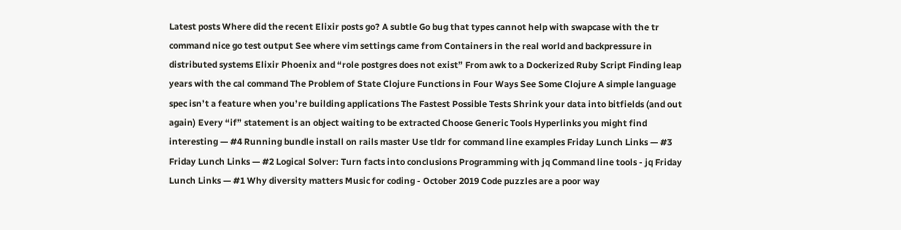Latest posts Where did the recent Elixir posts go? A subtle Go bug that types cannot help with swapcase with the tr command nice go test output See where vim settings came from Containers in the real world and backpressure in distributed systems Elixir Phoenix and “role postgres does not exist” From awk to a Dockerized Ruby Script Finding leap years with the cal command The Problem of State Clojure Functions in Four Ways See Some Clojure A simple language spec isn’t a feature when you’re building applications The Fastest Possible Tests Shrink your data into bitfields (and out again) Every “if” statement is an object waiting to be extracted Choose Generic Tools Hyperlinks you might find interesting — #4 Running bundle install on rails master Use tldr for command line examples Friday Lunch Links — #3 Friday Lunch Links — #2 Logical Solver: Turn facts into conclusions Programming with jq Command line tools - jq Friday Lunch Links — #1 Why diversity matters Music for coding - October 2019 Code puzzles are a poor way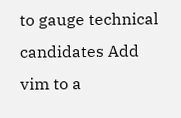to gauge technical candidates Add vim to a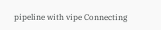pipeline with vipe Connecting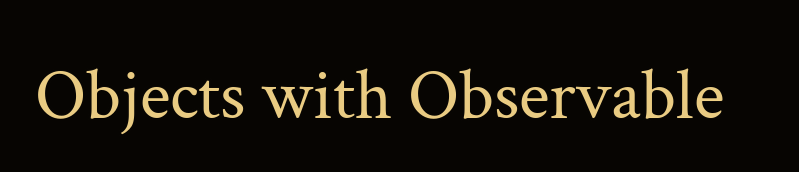Objects with Observable